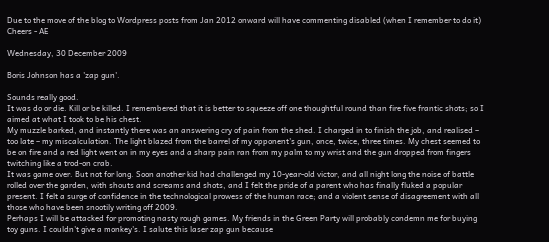Due to the move of the blog to Wordpress posts from Jan 2012 onward will have commenting disabled (when I remember to do it)
Cheers - AE

Wednesday, 30 December 2009

Boris Johnson has a 'zap gun'.

Sounds really good.
It was do or die. Kill or be killed. I remembered that it is better to squeeze off one thoughtful round than fire five frantic shots; so I aimed at what I took to be his chest.
My muzzle barked, and instantly there was an answering cry of pain from the shed. I charged in to finish the job, and realised – too late – my miscalculation. The light blazed from the barrel of my opponent's gun, once, twice, three times. My chest seemed to be on fire and a red light went on in my eyes and a sharp pain ran from my palm to my wrist and the gun dropped from fingers twitching like a trod-on crab.
It was game over. But not for long. Soon another kid had challenged my 10-year-old victor, and all night long the noise of battle rolled over the garden, with shouts and screams and shots, and I felt the pride of a parent who has finally fluked a popular present. I felt a surge of confidence in the technological prowess of the human race; and a violent sense of disagreement with all those who have been snootily writing off 2009.
Perhaps I will be attacked for promoting nasty rough games. My friends in the Green Party will probably condemn me for buying toy guns. I couldn't give a monkey's. I salute this laser zap gun because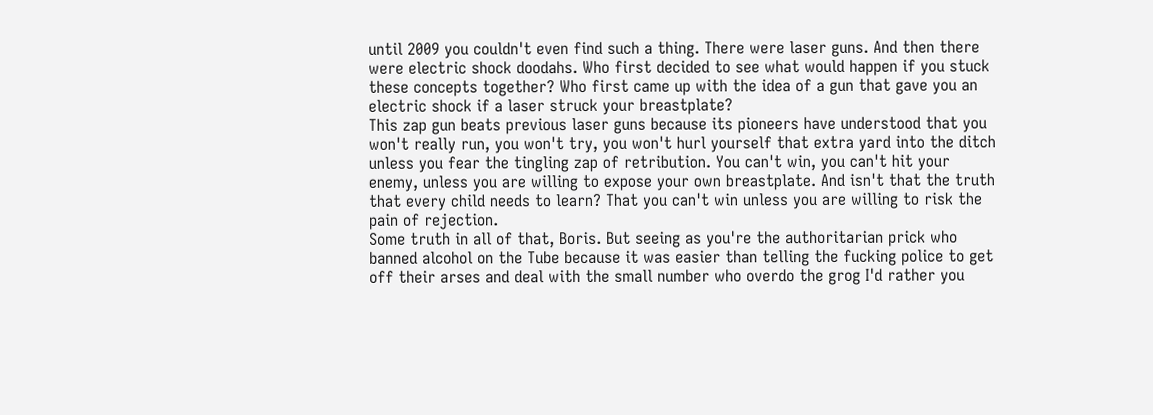until 2009 you couldn't even find such a thing. There were laser guns. And then there were electric shock doodahs. Who first decided to see what would happen if you stuck these concepts together? Who first came up with the idea of a gun that gave you an electric shock if a laser struck your breastplate?
This zap gun beats previous laser guns because its pioneers have understood that you won't really run, you won't try, you won't hurl yourself that extra yard into the ditch unless you fear the tingling zap of retribution. You can't win, you can't hit your enemy, unless you are willing to expose your own breastplate. And isn't that the truth that every child needs to learn? That you can't win unless you are willing to risk the pain of rejection.
Some truth in all of that, Boris. But seeing as you're the authoritarian prick who banned alcohol on the Tube because it was easier than telling the fucking police to get off their arses and deal with the small number who overdo the grog I'd rather you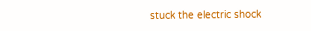stuck the electric shock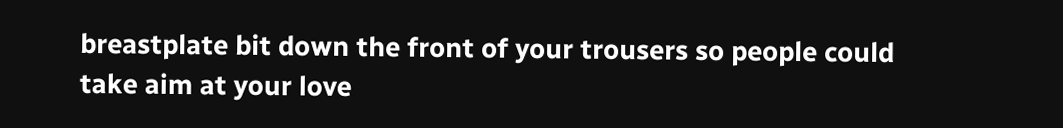breastplate bit down the front of your trousers so people could take aim at your love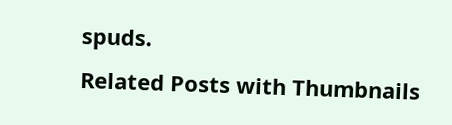spuds.
Related Posts with Thumbnails